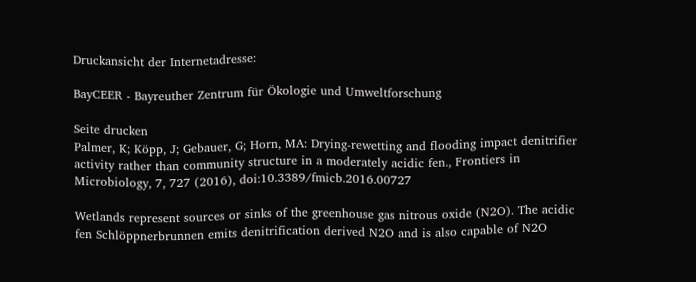Druckansicht der Internetadresse:

BayCEER - Bayreuther Zentrum für Ökologie und Umweltforschung

Seite drucken
Palmer, K; Köpp, J; Gebauer, G; Horn, MA: Drying-rewetting and flooding impact denitrifier activity rather than community structure in a moderately acidic fen., Frontiers in Microbiology, 7, 727 (2016), doi:10.3389/fmicb.2016.00727

Wetlands represent sources or sinks of the greenhouse gas nitrous oxide (N2O). The acidic fen Schlöppnerbrunnen emits denitrification derived N2O and is also capable of N2O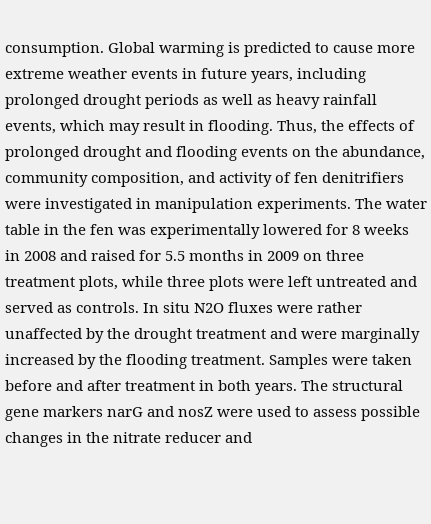consumption. Global warming is predicted to cause more extreme weather events in future years, including prolonged drought periods as well as heavy rainfall events, which may result in flooding. Thus, the effects of prolonged drought and flooding events on the abundance, community composition, and activity of fen denitrifiers were investigated in manipulation experiments. The water table in the fen was experimentally lowered for 8 weeks in 2008 and raised for 5.5 months in 2009 on three treatment plots, while three plots were left untreated and served as controls. In situ N2O fluxes were rather unaffected by the drought treatment and were marginally increased by the flooding treatment. Samples were taken before and after treatment in both years. The structural gene markers narG and nosZ were used to assess possible changes in the nitrate reducer and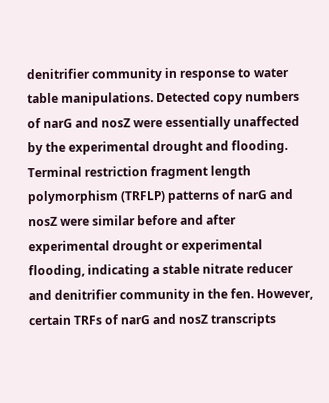denitrifier community in response to water table manipulations. Detected copy numbers of narG and nosZ were essentially unaffected by the experimental drought and flooding. Terminal restriction fragment length polymorphism (TRFLP) patterns of narG and nosZ were similar before and after experimental drought or experimental flooding, indicating a stable nitrate reducer and denitrifier community in the fen. However, certain TRFs of narG and nosZ transcripts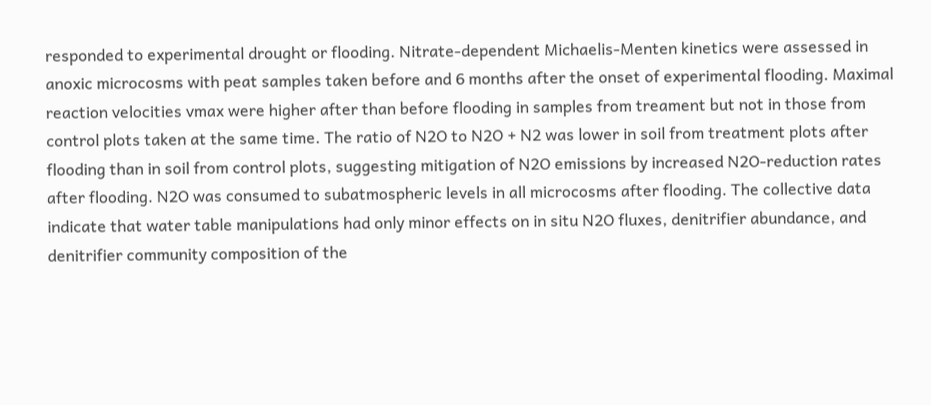responded to experimental drought or flooding. Nitrate-dependent Michaelis-Menten kinetics were assessed in anoxic microcosms with peat samples taken before and 6 months after the onset of experimental flooding. Maximal reaction velocities vmax were higher after than before flooding in samples from treament but not in those from control plots taken at the same time. The ratio of N2O to N2O + N2 was lower in soil from treatment plots after flooding than in soil from control plots, suggesting mitigation of N2O emissions by increased N2O-reduction rates after flooding. N2O was consumed to subatmospheric levels in all microcosms after flooding. The collective data indicate that water table manipulations had only minor effects on in situ N2O fluxes, denitrifier abundance, and denitrifier community composition of the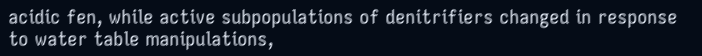acidic fen, while active subpopulations of denitrifiers changed in response to water table manipulations,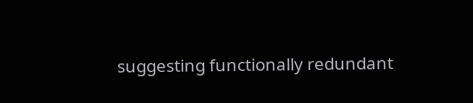suggesting functionally redundant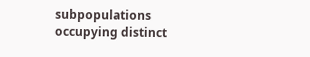subpopulations occupying distinct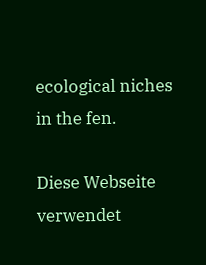ecological niches in the fen.

Diese Webseite verwendet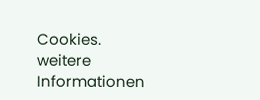Cookies. weitere Informationen